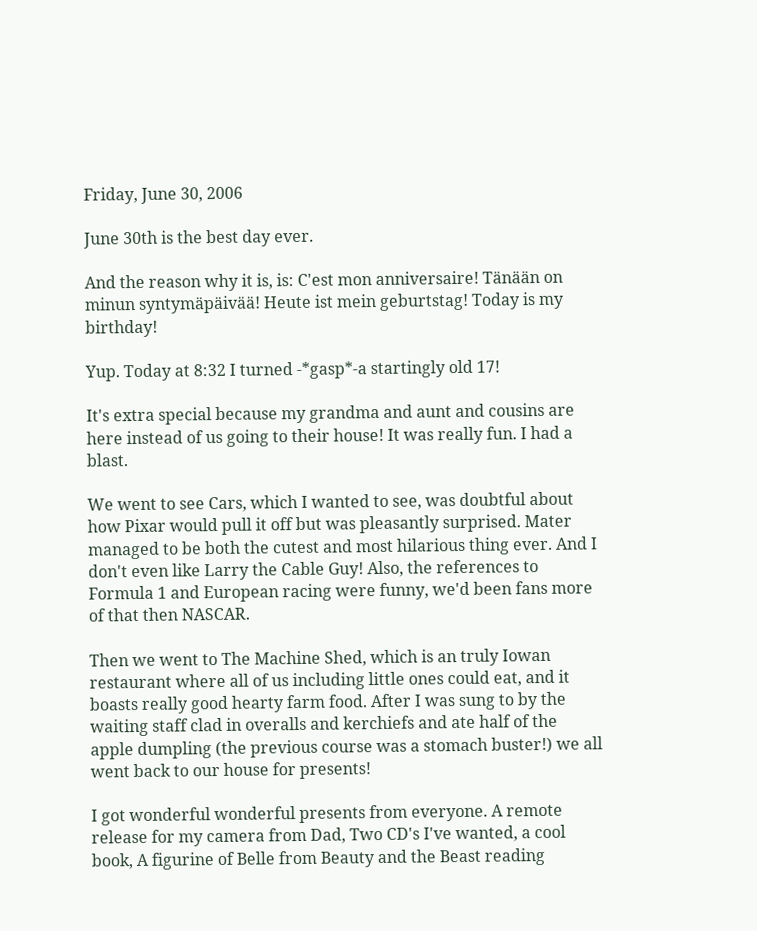Friday, June 30, 2006

June 30th is the best day ever.

And the reason why it is, is: C'est mon anniversaire! Tänään on minun syntymäpäivää! Heute ist mein geburtstag! Today is my birthday!

Yup. Today at 8:32 I turned -*gasp*-a startingly old 17!

It's extra special because my grandma and aunt and cousins are here instead of us going to their house! It was really fun. I had a blast.

We went to see Cars, which I wanted to see, was doubtful about how Pixar would pull it off but was pleasantly surprised. Mater managed to be both the cutest and most hilarious thing ever. And I don't even like Larry the Cable Guy! Also, the references to Formula 1 and European racing were funny, we'd been fans more of that then NASCAR.

Then we went to The Machine Shed, which is an truly Iowan restaurant where all of us including little ones could eat, and it boasts really good hearty farm food. After I was sung to by the waiting staff clad in overalls and kerchiefs and ate half of the apple dumpling (the previous course was a stomach buster!) we all went back to our house for presents!

I got wonderful wonderful presents from everyone. A remote release for my camera from Dad, Two CD's I've wanted, a cool book, A figurine of Belle from Beauty and the Beast reading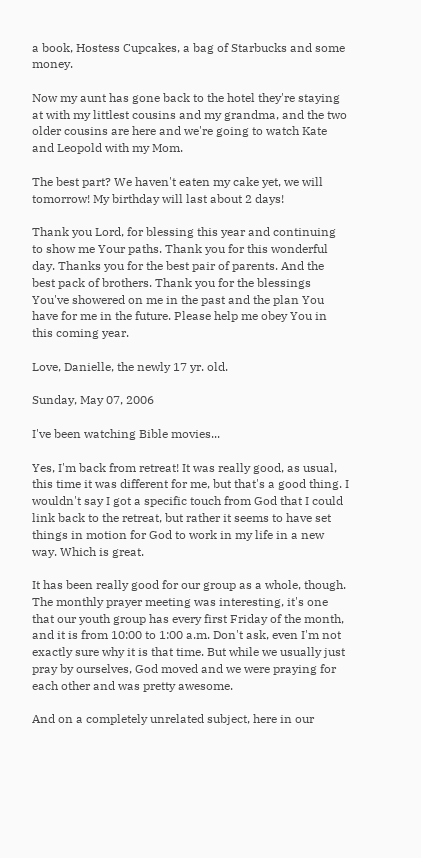a book, Hostess Cupcakes, a bag of Starbucks and some money.

Now my aunt has gone back to the hotel they're staying at with my littlest cousins and my grandma, and the two older cousins are here and we're going to watch Kate and Leopold with my Mom.

The best part? We haven't eaten my cake yet, we will tomorrow! My birthday will last about 2 days!

Thank you Lord, for blessing this year and continuing to show me Your paths. Thank you for this wonderful day. Thanks you for the best pair of parents. And the best pack of brothers. Thank you for the blessings You've showered on me in the past and the plan You have for me in the future. Please help me obey You in this coming year.

Love, Danielle, the newly 17 yr. old.

Sunday, May 07, 2006

I've been watching Bible movies...

Yes, I'm back from retreat! It was really good, as usual, this time it was different for me, but that's a good thing. I wouldn't say I got a specific touch from God that I could link back to the retreat, but rather it seems to have set things in motion for God to work in my life in a new way. Which is great.

It has been really good for our group as a whole, though. The monthly prayer meeting was interesting, it's one that our youth group has every first Friday of the month, and it is from 10:00 to 1:00 a.m. Don't ask, even I'm not exactly sure why it is that time. But while we usually just pray by ourselves, God moved and we were praying for each other and was pretty awesome.

And on a completely unrelated subject, here in our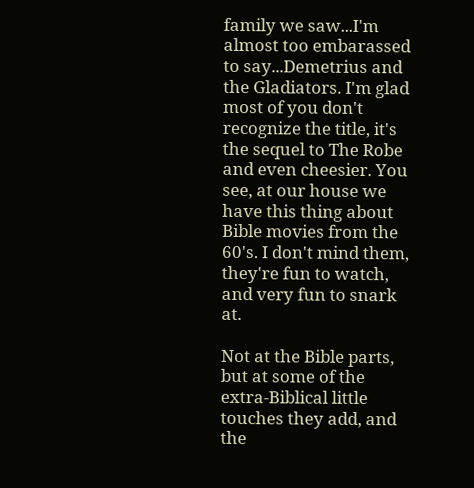family we saw...I'm almost too embarassed to say...Demetrius and the Gladiators. I'm glad most of you don't recognize the title, it's the sequel to The Robe and even cheesier. You see, at our house we have this thing about Bible movies from the 60's. I don't mind them, they're fun to watch, and very fun to snark at.

Not at the Bible parts, but at some of the extra-Biblical little touches they add, and the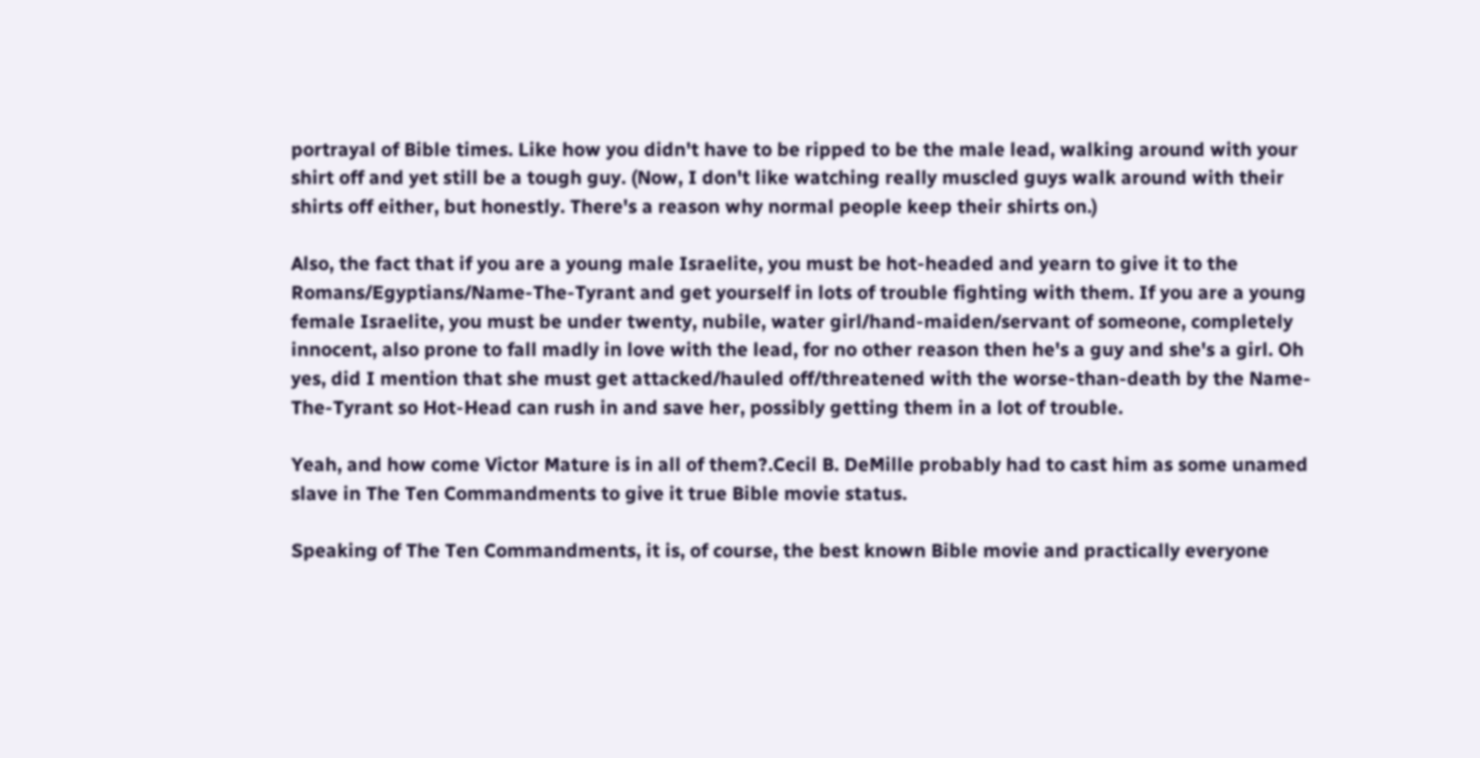portrayal of Bible times. Like how you didn't have to be ripped to be the male lead, walking around with your shirt off and yet still be a tough guy. (Now, I don't like watching really muscled guys walk around with their shirts off either, but honestly. There's a reason why normal people keep their shirts on.)

Also, the fact that if you are a young male Israelite, you must be hot-headed and yearn to give it to the Romans/Egyptians/Name-The-Tyrant and get yourself in lots of trouble fighting with them. If you are a young female Israelite, you must be under twenty, nubile, water girl/hand-maiden/servant of someone, completely innocent, also prone to fall madly in love with the lead, for no other reason then he's a guy and she's a girl. Oh yes, did I mention that she must get attacked/hauled off/threatened with the worse-than-death by the Name-The-Tyrant so Hot-Head can rush in and save her, possibly getting them in a lot of trouble.

Yeah, and how come Victor Mature is in all of them?.Cecil B. DeMille probably had to cast him as some unamed slave in The Ten Commandments to give it true Bible movie status.

Speaking of The Ten Commandments, it is, of course, the best known Bible movie and practically everyone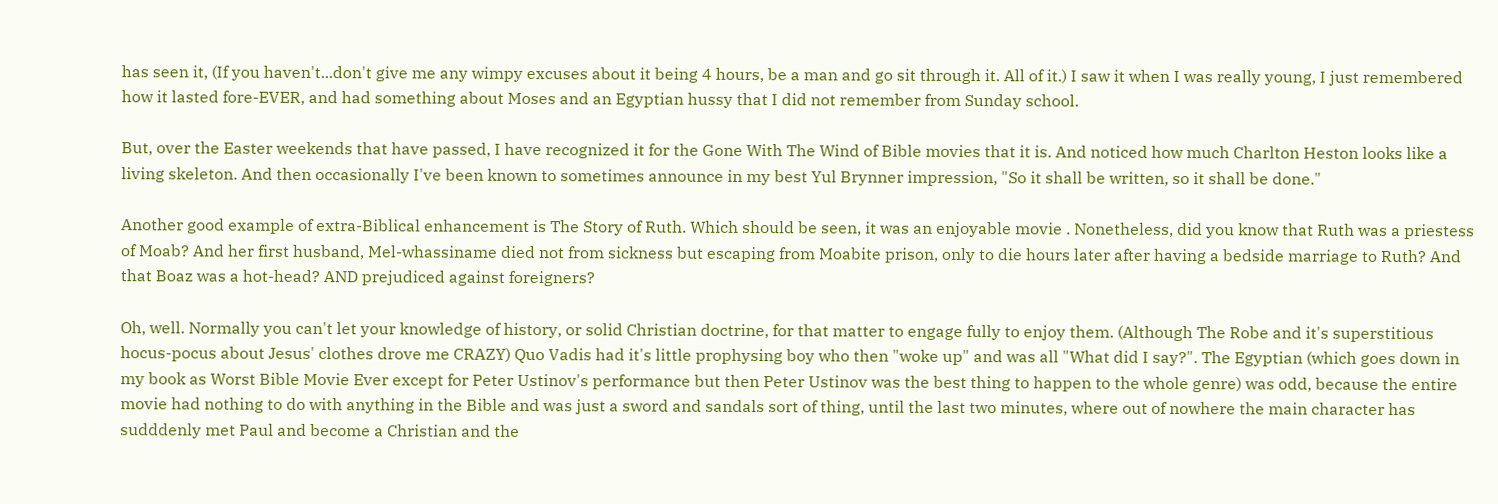has seen it, (If you haven't...don't give me any wimpy excuses about it being 4 hours, be a man and go sit through it. All of it.) I saw it when I was really young, I just remembered how it lasted fore-EVER, and had something about Moses and an Egyptian hussy that I did not remember from Sunday school.

But, over the Easter weekends that have passed, I have recognized it for the Gone With The Wind of Bible movies that it is. And noticed how much Charlton Heston looks like a living skeleton. And then occasionally I've been known to sometimes announce in my best Yul Brynner impression, "So it shall be written, so it shall be done."

Another good example of extra-Biblical enhancement is The Story of Ruth. Which should be seen, it was an enjoyable movie . Nonetheless, did you know that Ruth was a priestess of Moab? And her first husband, Mel-whassiname died not from sickness but escaping from Moabite prison, only to die hours later after having a bedside marriage to Ruth? And that Boaz was a hot-head? AND prejudiced against foreigners?

Oh, well. Normally you can't let your knowledge of history, or solid Christian doctrine, for that matter to engage fully to enjoy them. (Although The Robe and it's superstitious hocus-pocus about Jesus' clothes drove me CRAZY) Quo Vadis had it's little prophysing boy who then "woke up" and was all "What did I say?". The Egyptian (which goes down in my book as Worst Bible Movie Ever except for Peter Ustinov's performance but then Peter Ustinov was the best thing to happen to the whole genre) was odd, because the entire movie had nothing to do with anything in the Bible and was just a sword and sandals sort of thing, until the last two minutes, where out of nowhere the main character has sudddenly met Paul and become a Christian and the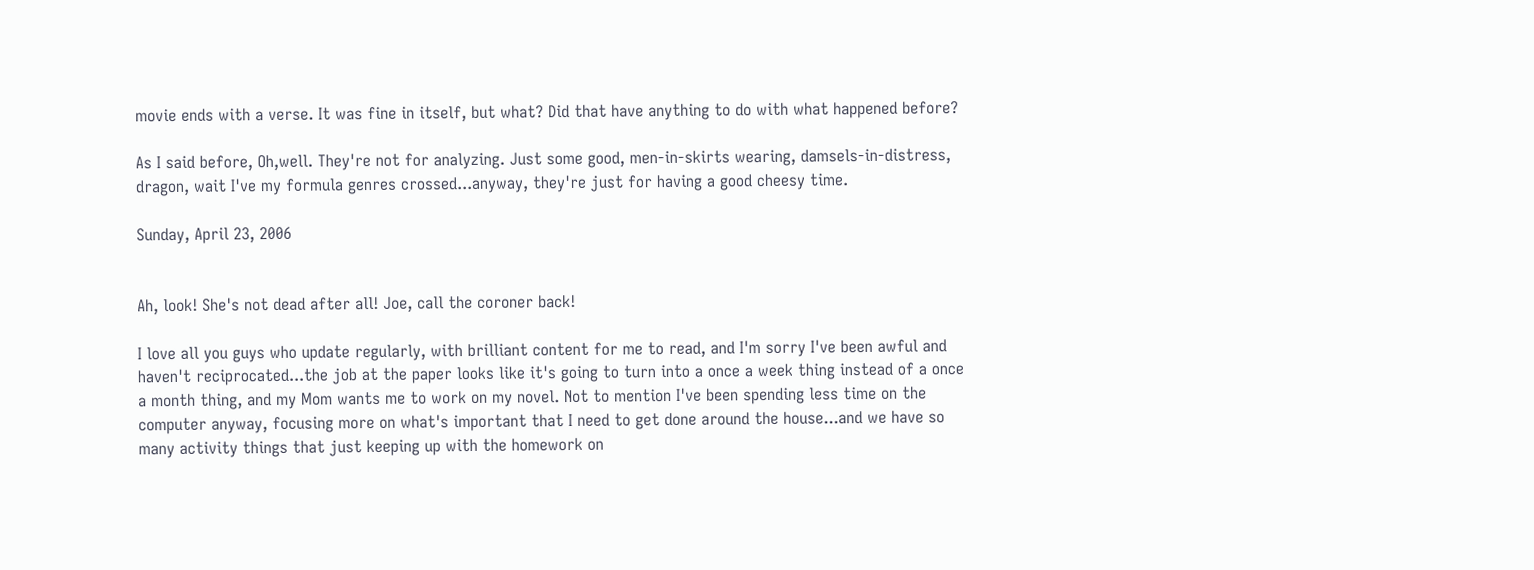movie ends with a verse. It was fine in itself, but what? Did that have anything to do with what happened before?

As I said before, Oh,well. They're not for analyzing. Just some good, men-in-skirts wearing, damsels-in-distress, dragon, wait I've my formula genres crossed...anyway, they're just for having a good cheesy time.

Sunday, April 23, 2006


Ah, look! She's not dead after all! Joe, call the coroner back!

I love all you guys who update regularly, with brilliant content for me to read, and I'm sorry I've been awful and haven't reciprocated...the job at the paper looks like it's going to turn into a once a week thing instead of a once a month thing, and my Mom wants me to work on my novel. Not to mention I've been spending less time on the computer anyway, focusing more on what's important that I need to get done around the house...and we have so many activity things that just keeping up with the homework on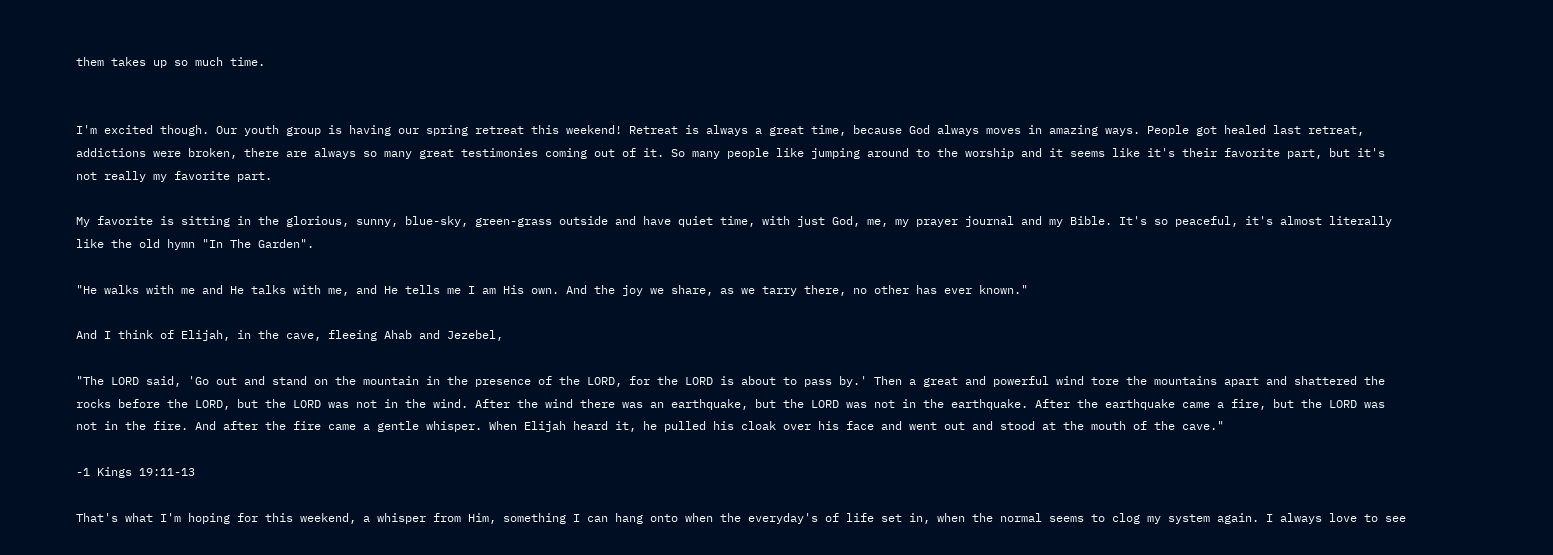them takes up so much time.


I'm excited though. Our youth group is having our spring retreat this weekend! Retreat is always a great time, because God always moves in amazing ways. People got healed last retreat, addictions were broken, there are always so many great testimonies coming out of it. So many people like jumping around to the worship and it seems like it's their favorite part, but it's not really my favorite part.

My favorite is sitting in the glorious, sunny, blue-sky, green-grass outside and have quiet time, with just God, me, my prayer journal and my Bible. It's so peaceful, it's almost literally like the old hymn "In The Garden".

"He walks with me and He talks with me, and He tells me I am His own. And the joy we share, as we tarry there, no other has ever known."

And I think of Elijah, in the cave, fleeing Ahab and Jezebel,

"The LORD said, 'Go out and stand on the mountain in the presence of the LORD, for the LORD is about to pass by.' Then a great and powerful wind tore the mountains apart and shattered the rocks before the LORD, but the LORD was not in the wind. After the wind there was an earthquake, but the LORD was not in the earthquake. After the earthquake came a fire, but the LORD was not in the fire. And after the fire came a gentle whisper. When Elijah heard it, he pulled his cloak over his face and went out and stood at the mouth of the cave."

-1 Kings 19:11-13

That's what I'm hoping for this weekend, a whisper from Him, something I can hang onto when the everyday's of life set in, when the normal seems to clog my system again. I always love to see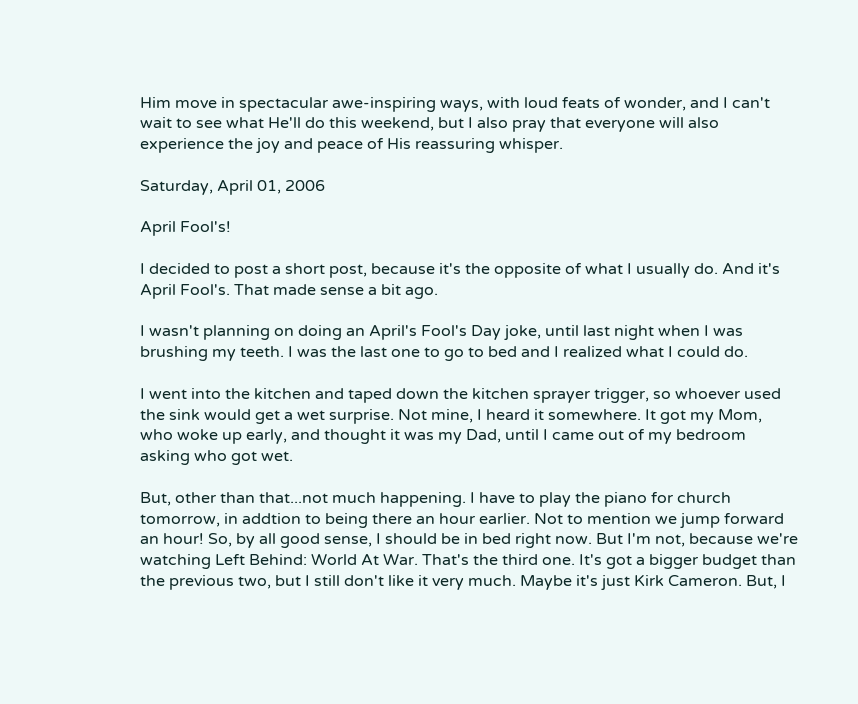Him move in spectacular awe-inspiring ways, with loud feats of wonder, and I can't wait to see what He'll do this weekend, but I also pray that everyone will also experience the joy and peace of His reassuring whisper.

Saturday, April 01, 2006

April Fool's!

I decided to post a short post, because it's the opposite of what I usually do. And it's April Fool's. That made sense a bit ago.

I wasn't planning on doing an April's Fool's Day joke, until last night when I was brushing my teeth. I was the last one to go to bed and I realized what I could do.

I went into the kitchen and taped down the kitchen sprayer trigger, so whoever used the sink would get a wet surprise. Not mine, I heard it somewhere. It got my Mom, who woke up early, and thought it was my Dad, until I came out of my bedroom asking who got wet.

But, other than that...not much happening. I have to play the piano for church tomorrow, in addtion to being there an hour earlier. Not to mention we jump forward an hour! So, by all good sense, I should be in bed right now. But I'm not, because we're watching Left Behind: World At War. That's the third one. It's got a bigger budget than the previous two, but I still don't like it very much. Maybe it's just Kirk Cameron. But, I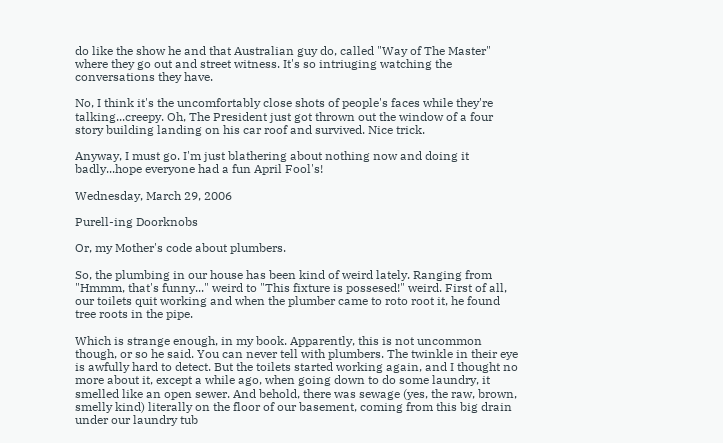do like the show he and that Australian guy do, called "Way of The Master" where they go out and street witness. It's so intriuging watching the conversations they have.

No, I think it's the uncomfortably close shots of people's faces while they're talking...creepy. Oh, The President just got thrown out the window of a four story building landing on his car roof and survived. Nice trick.

Anyway, I must go. I'm just blathering about nothing now and doing it badly...hope everyone had a fun April Fool's!

Wednesday, March 29, 2006

Purell-ing Doorknobs

Or, my Mother's code about plumbers.

So, the plumbing in our house has been kind of weird lately. Ranging from "Hmmm, that's funny..." weird to "This fixture is possesed!" weird. First of all, our toilets quit working and when the plumber came to roto root it, he found tree roots in the pipe.

Which is strange enough, in my book. Apparently, this is not uncommon though, or so he said. You can never tell with plumbers. The twinkle in their eye is awfully hard to detect. But the toilets started working again, and I thought no more about it, except a while ago, when going down to do some laundry, it smelled like an open sewer. And behold, there was sewage (yes, the raw, brown, smelly kind) literally on the floor of our basement, coming from this big drain under our laundry tub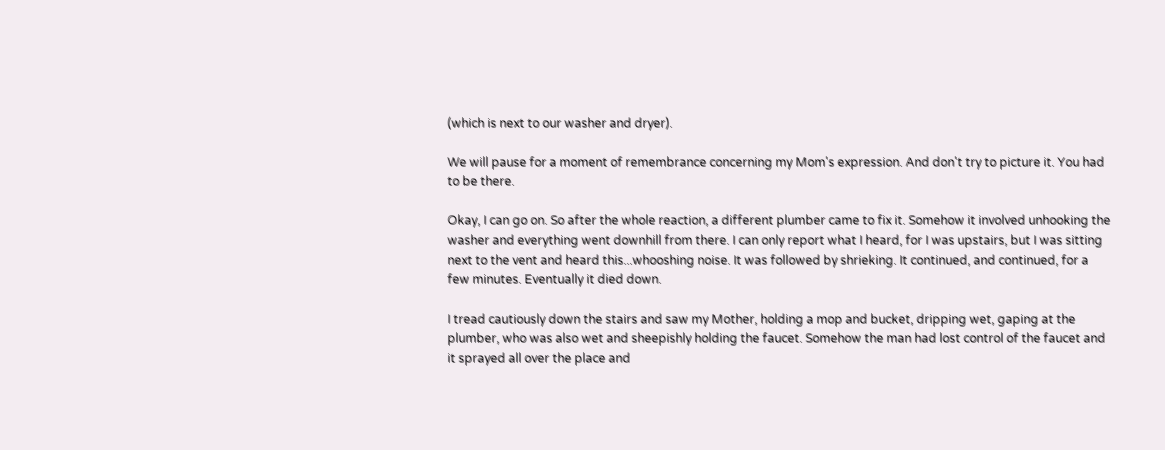(which is next to our washer and dryer).

We will pause for a moment of remembrance concerning my Mom's expression. And don't try to picture it. You had to be there.

Okay, I can go on. So after the whole reaction, a different plumber came to fix it. Somehow it involved unhooking the washer and everything went downhill from there. I can only report what I heard, for I was upstairs, but I was sitting next to the vent and heard this...whooshing noise. It was followed by shrieking. It continued, and continued, for a few minutes. Eventually it died down.

I tread cautiously down the stairs and saw my Mother, holding a mop and bucket, dripping wet, gaping at the plumber, who was also wet and sheepishly holding the faucet. Somehow the man had lost control of the faucet and it sprayed all over the place and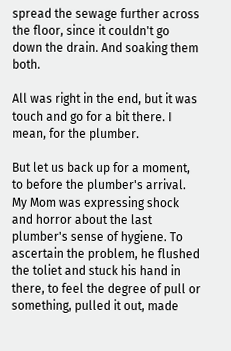spread the sewage further across the floor, since it couldn't go down the drain. And soaking them both.

All was right in the end, but it was touch and go for a bit there. I mean, for the plumber.

But let us back up for a moment, to before the plumber's arrival. My Mom was expressing shock and horror about the last plumber's sense of hygiene. To ascertain the problem, he flushed the toliet and stuck his hand in there, to feel the degree of pull or something, pulled it out, made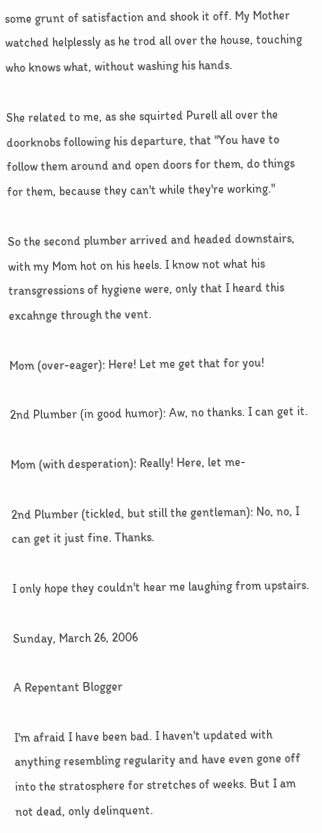some grunt of satisfaction and shook it off. My Mother watched helplessly as he trod all over the house, touching who knows what, without washing his hands.

She related to me, as she squirted Purell all over the doorknobs following his departure, that "You have to follow them around and open doors for them, do things for them, because they can't while they're working."

So the second plumber arrived and headed downstairs, with my Mom hot on his heels. I know not what his transgressions of hygiene were, only that I heard this excahnge through the vent.

Mom (over-eager): Here! Let me get that for you!

2nd Plumber (in good humor): Aw, no thanks. I can get it.

Mom (with desperation): Really! Here, let me-

2nd Plumber (tickled, but still the gentleman): No, no, I can get it just fine. Thanks.

I only hope they couldn't hear me laughing from upstairs.

Sunday, March 26, 2006

A Repentant Blogger

I'm afraid I have been bad. I haven't updated with anything resembling regularity and have even gone off into the stratosphere for stretches of weeks. But I am not dead, only delinquent.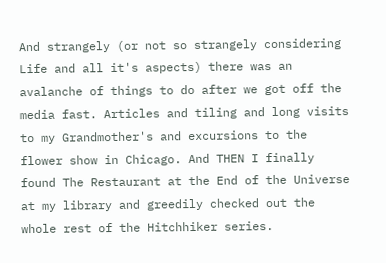And strangely (or not so strangely considering Life and all it's aspects) there was an avalanche of things to do after we got off the media fast. Articles and tiling and long visits to my Grandmother's and excursions to the flower show in Chicago. And THEN I finally found The Restaurant at the End of the Universe at my library and greedily checked out the whole rest of the Hitchhiker series.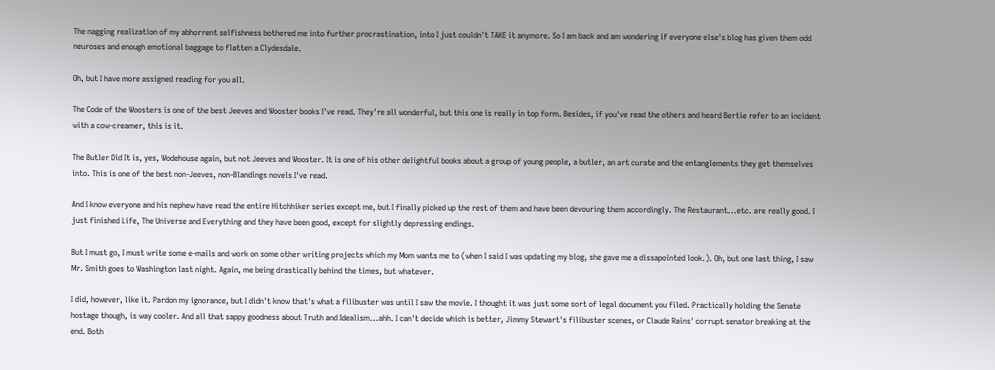The nagging realization of my abhorrent selfishness bothered me into further procrastination, into I just couldn't TAKE it anymore. So I am back and am wondering if everyone else's blog has given them odd neuroses and enough emotional baggage to flatten a Clydesdale.

Oh, but I have more assigned reading for you all.

The Code of the Woosters is one of the best Jeeves and Wooster books I've read. They're all wonderful, but this one is really in top form. Besides, if you've read the others and heard Bertie refer to an incident with a cow-creamer, this is it.

The Butler Did It is, yes, Wodehouse again, but not Jeeves and Wooster. It is one of his other delightful books about a group of young people, a butler, an art curate and the entanglements they get themselves into. This is one of the best non-Jeeves, non-Blandings novels I've read.

And I know everyone and his nephew have read the entire Hitchhiker series except me, but I finally picked up the rest of them and have been devouring them accordingly. The Restaurant...etc. are really good. I just finished Life, The Universe and Everything and they have been good, except for slightly depressing endings.

But I must go, I must write some e-mails and work on some other writing projects which my Mom wants me to (when I said I was updating my blog, she gave me a dissapointed look.). Oh, but one last thing, I saw Mr. Smith goes to Washington last night. Again, me being drastically behind the times, but whatever.

I did, however, like it. Pardon my ignorance, but I didn't know that's what a filibuster was until I saw the movie. I thought it was just some sort of legal document you filed. Practically holding the Senate hostage though, is way cooler. And all that sappy goodness about Truth and Idealism...ahh. I can't decide which is better, Jimmy Stewart's filibuster scenes, or Claude Rains' corrupt senator breaking at the end. Both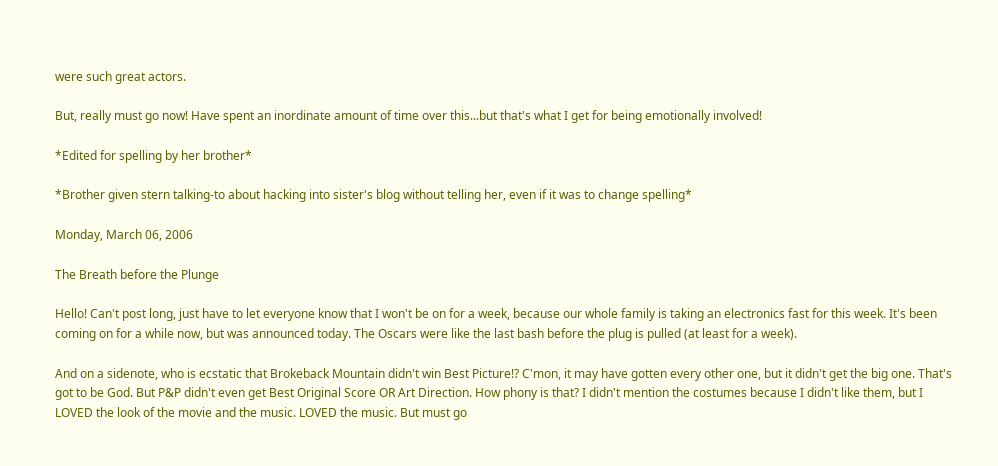were such great actors.

But, really must go now! Have spent an inordinate amount of time over this...but that's what I get for being emotionally involved!

*Edited for spelling by her brother*

*Brother given stern talking-to about hacking into sister's blog without telling her, even if it was to change spelling*

Monday, March 06, 2006

The Breath before the Plunge

Hello! Can't post long, just have to let everyone know that I won't be on for a week, because our whole family is taking an electronics fast for this week. It's been coming on for a while now, but was announced today. The Oscars were like the last bash before the plug is pulled (at least for a week).

And on a sidenote, who is ecstatic that Brokeback Mountain didn't win Best Picture!? C'mon, it may have gotten every other one, but it didn't get the big one. That's got to be God. But P&P didn't even get Best Original Score OR Art Direction. How phony is that? I didn't mention the costumes because I didn't like them, but I LOVED the look of the movie and the music. LOVED the music. But must go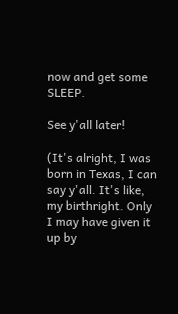now and get some SLEEP.

See y'all later!

(It's alright, I was born in Texas, I can say y'all. It's like, my birthright. Only I may have given it up by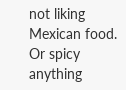not liking Mexican food. Or spicy anything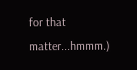for that matter...hmmm.)